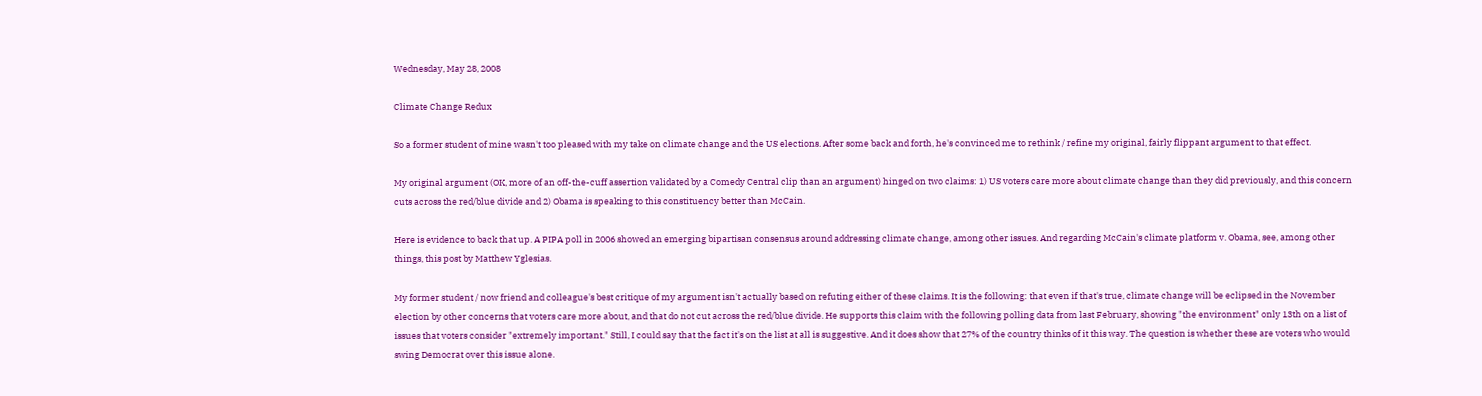Wednesday, May 28, 2008

Climate Change Redux

So a former student of mine wasn't too pleased with my take on climate change and the US elections. After some back and forth, he's convinced me to rethink / refine my original, fairly flippant argument to that effect.

My original argument (OK, more of an off-the-cuff assertion validated by a Comedy Central clip than an argument) hinged on two claims: 1) US voters care more about climate change than they did previously, and this concern cuts across the red/blue divide and 2) Obama is speaking to this constituency better than McCain.

Here is evidence to back that up. A PIPA poll in 2006 showed an emerging bipartisan consensus around addressing climate change, among other issues. And regarding McCain's climate platform v. Obama, see, among other things, this post by Matthew Yglesias.

My former student / now friend and colleague's best critique of my argument isn't actually based on refuting either of these claims. It is the following: that even if that's true, climate change will be eclipsed in the November election by other concerns that voters care more about, and that do not cut across the red/blue divide. He supports this claim with the following polling data from last February, showing "the environment" only 13th on a list of issues that voters consider "extremely important." Still, I could say that the fact it's on the list at all is suggestive. And it does show that 27% of the country thinks of it this way. The question is whether these are voters who would swing Democrat over this issue alone.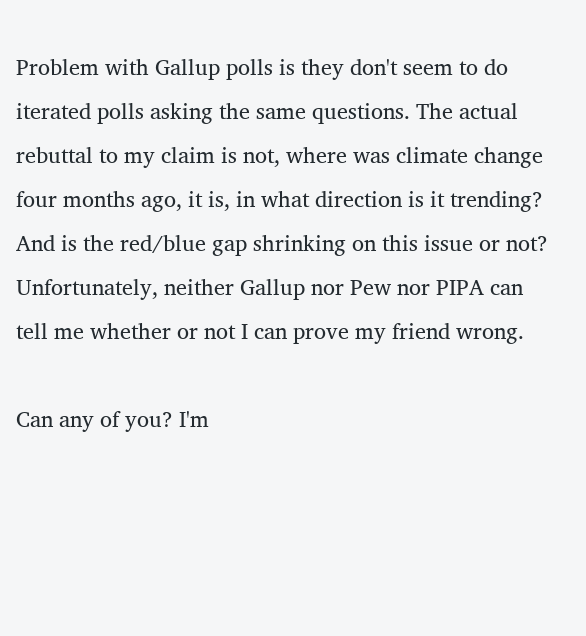Problem with Gallup polls is they don't seem to do iterated polls asking the same questions. The actual rebuttal to my claim is not, where was climate change four months ago, it is, in what direction is it trending? And is the red/blue gap shrinking on this issue or not? Unfortunately, neither Gallup nor Pew nor PIPA can tell me whether or not I can prove my friend wrong.

Can any of you? I'm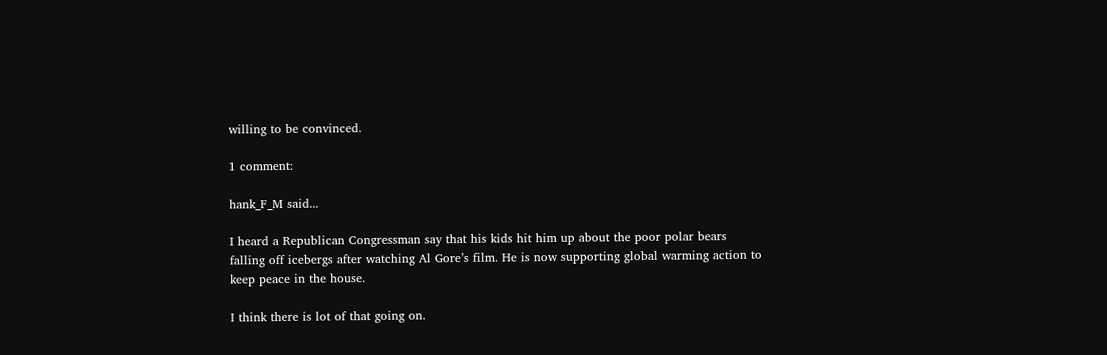willing to be convinced.

1 comment:

hank_F_M said...

I heard a Republican Congressman say that his kids hit him up about the poor polar bears falling off icebergs after watching Al Gore’s film. He is now supporting global warming action to keep peace in the house.

I think there is lot of that going on.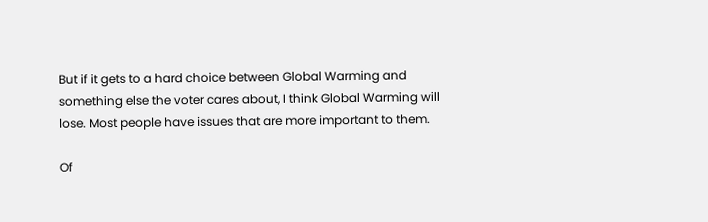But if it gets to a hard choice between Global Warming and something else the voter cares about, I think Global Warming will lose. Most people have issues that are more important to them.

Of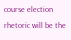course election rhetoric will be the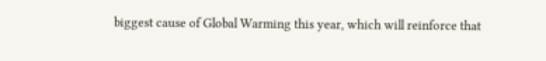biggest cause of Global Warming this year, which will reinforce that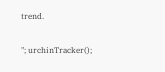trend.

"; urchinTracker();